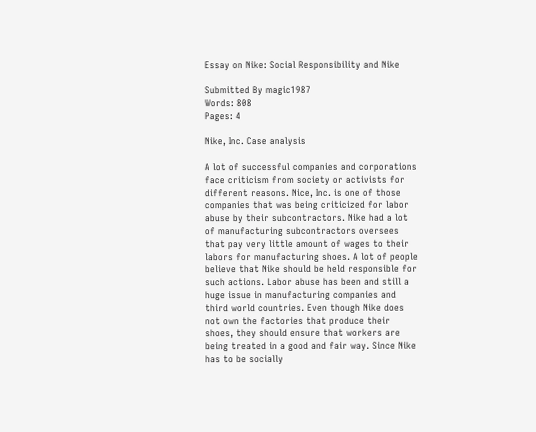Essay on Nike: Social Responsibility and Nike

Submitted By magic1987
Words: 808
Pages: 4

Nike, Inc. Case analysis

A lot of successful companies and corporations face criticism from society or activists for different reasons. Nice, Inc. is one of those companies that was being criticized for labor abuse by their subcontractors. Nike had a lot of manufacturing subcontractors oversees that pay very little amount of wages to their labors for manufacturing shoes. A lot of people believe that Nike should be held responsible for such actions. Labor abuse has been and still a huge issue in manufacturing companies and third world countries. Even though Nike does not own the factories that produce their shoes, they should ensure that workers are being treated in a good and fair way. Since Nike has to be socially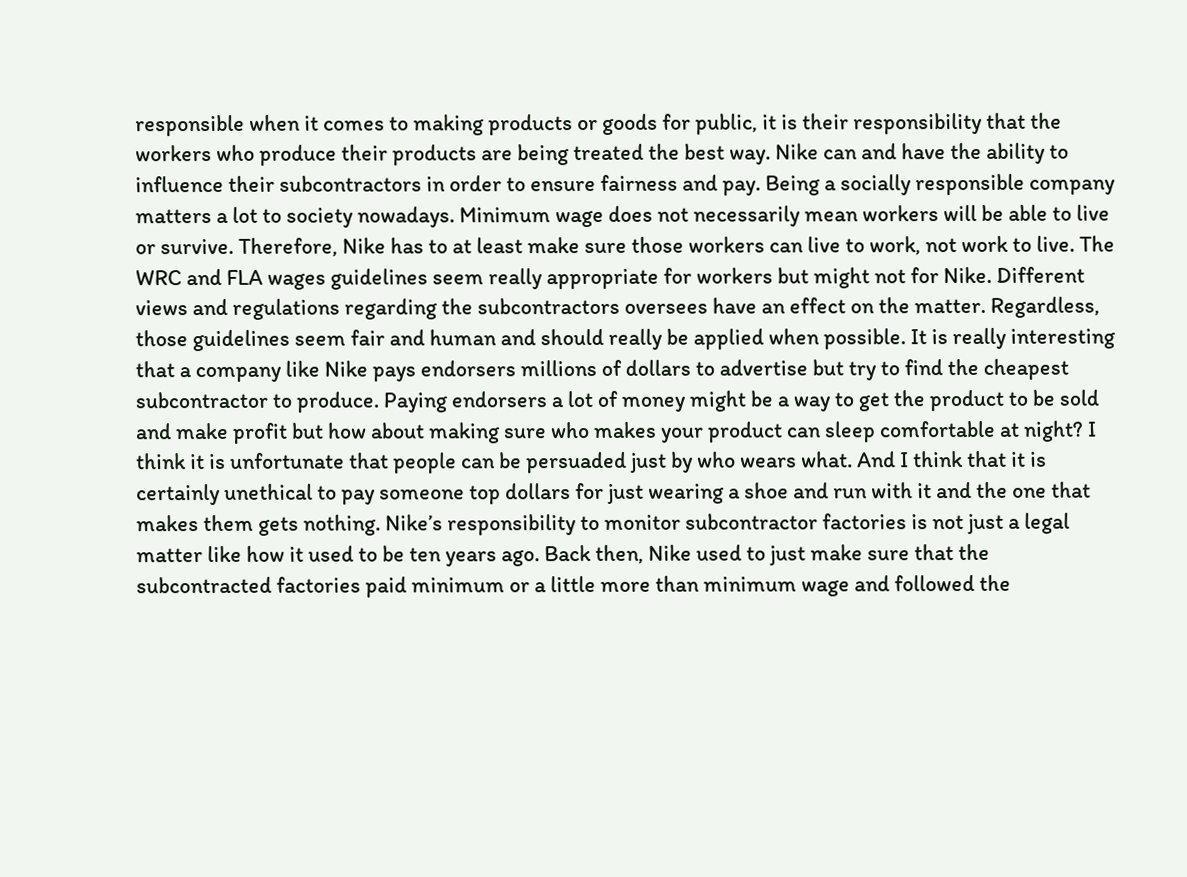responsible when it comes to making products or goods for public, it is their responsibility that the workers who produce their products are being treated the best way. Nike can and have the ability to influence their subcontractors in order to ensure fairness and pay. Being a socially responsible company matters a lot to society nowadays. Minimum wage does not necessarily mean workers will be able to live or survive. Therefore, Nike has to at least make sure those workers can live to work, not work to live. The WRC and FLA wages guidelines seem really appropriate for workers but might not for Nike. Different views and regulations regarding the subcontractors oversees have an effect on the matter. Regardless, those guidelines seem fair and human and should really be applied when possible. It is really interesting that a company like Nike pays endorsers millions of dollars to advertise but try to find the cheapest subcontractor to produce. Paying endorsers a lot of money might be a way to get the product to be sold and make profit but how about making sure who makes your product can sleep comfortable at night? I think it is unfortunate that people can be persuaded just by who wears what. And I think that it is certainly unethical to pay someone top dollars for just wearing a shoe and run with it and the one that makes them gets nothing. Nike’s responsibility to monitor subcontractor factories is not just a legal matter like how it used to be ten years ago. Back then, Nike used to just make sure that the subcontracted factories paid minimum or a little more than minimum wage and followed the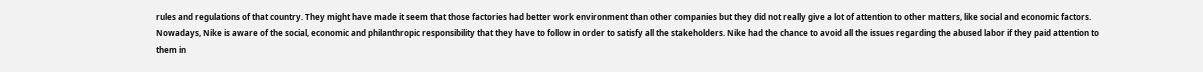rules and regulations of that country. They might have made it seem that those factories had better work environment than other companies but they did not really give a lot of attention to other matters, like social and economic factors. Nowadays, Nike is aware of the social, economic and philanthropic responsibility that they have to follow in order to satisfy all the stakeholders. Nike had the chance to avoid all the issues regarding the abused labor if they paid attention to them in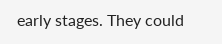early stages. They could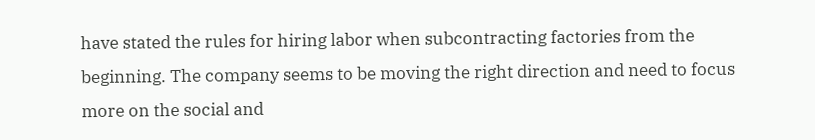have stated the rules for hiring labor when subcontracting factories from the beginning. The company seems to be moving the right direction and need to focus more on the social and